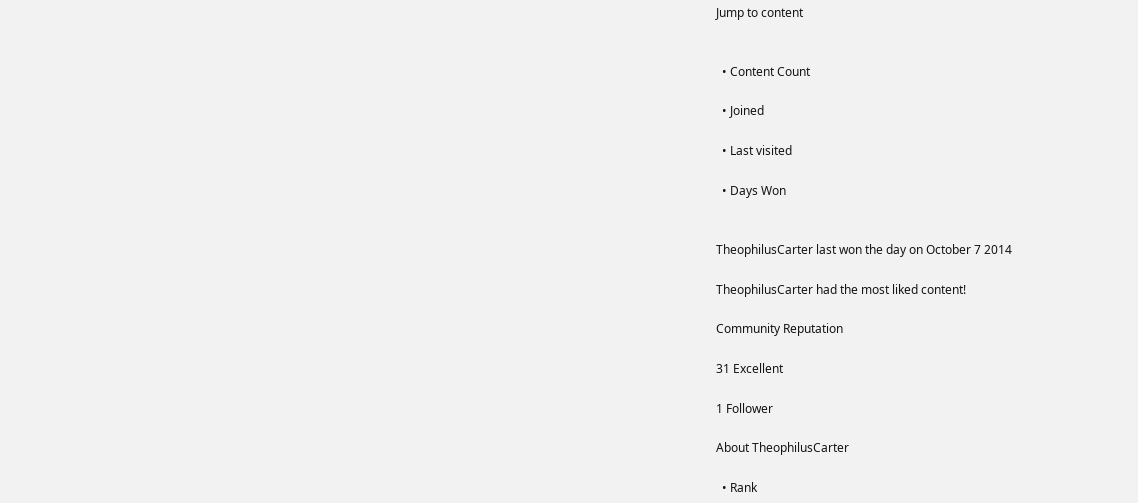Jump to content


  • Content Count

  • Joined

  • Last visited

  • Days Won


TheophilusCarter last won the day on October 7 2014

TheophilusCarter had the most liked content!

Community Reputation

31 Excellent

1 Follower

About TheophilusCarter

  • Rank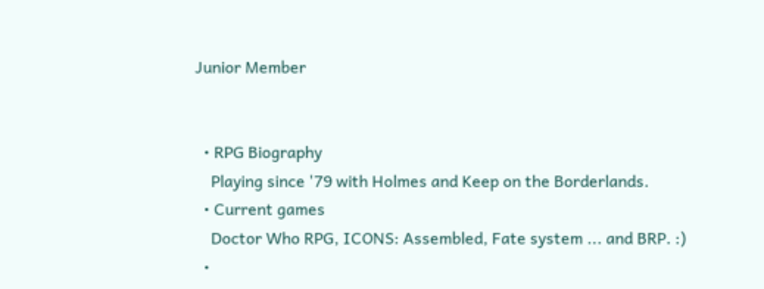Junior Member


  • RPG Biography
    Playing since '79 with Holmes and Keep on the Borderlands.
  • Current games
    Doctor Who RPG, ICONS: Assembled, Fate system ... and BRP. :)
  •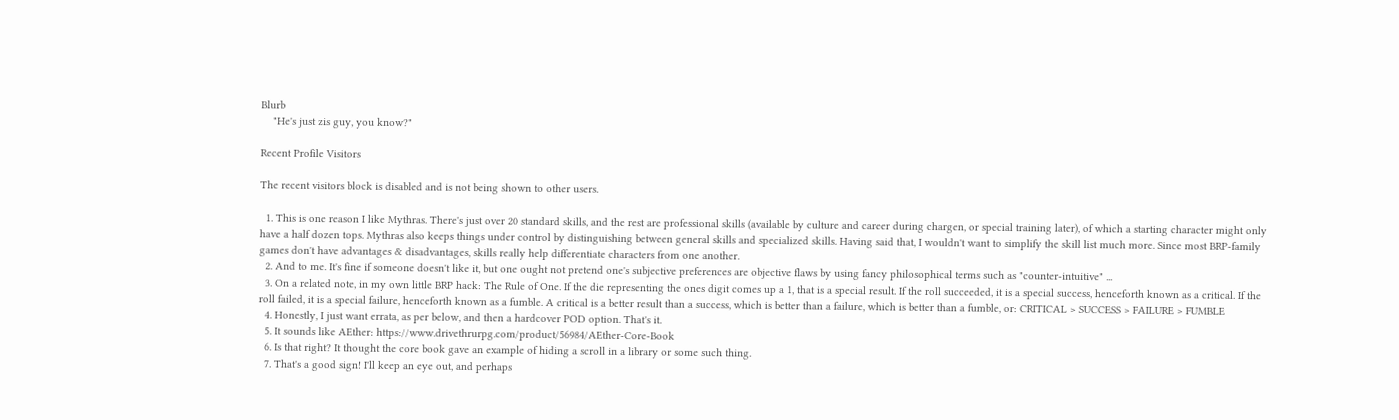Blurb
    "He's just zis guy, you know?"

Recent Profile Visitors

The recent visitors block is disabled and is not being shown to other users.

  1. This is one reason I like Mythras. There's just over 20 standard skills, and the rest are professional skills (available by culture and career during chargen, or special training later), of which a starting character might only have a half dozen tops. Mythras also keeps things under control by distinguishing between general skills and specialized skills. Having said that, I wouldn't want to simplify the skill list much more. Since most BRP-family games don't have advantages & disadvantages, skills really help differentiate characters from one another.
  2. And to me. It's fine if someone doesn't like it, but one ought not pretend one's subjective preferences are objective flaws by using fancy philosophical terms such as "counter-intuitive" ...
  3. On a related note, in my own little BRP hack: The Rule of One. If the die representing the ones digit comes up a 1, that is a special result. If the roll succeeded, it is a special success, henceforth known as a critical. If the roll failed, it is a special failure, henceforth known as a fumble. A critical is a better result than a success, which is better than a failure, which is better than a fumble, or: CRITICAL > SUCCESS > FAILURE > FUMBLE
  4. Honestly, I just want errata, as per below, and then a hardcover POD option. That's it.
  5. It sounds like AEther: https://www.drivethrurpg.com/product/56984/AEther-Core-Book
  6. Is that right? It thought the core book gave an example of hiding a scroll in a library or some such thing.
  7. That's a good sign! I'll keep an eye out, and perhaps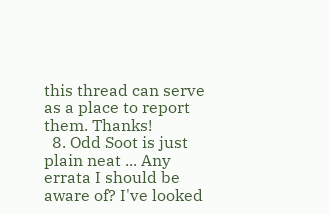this thread can serve as a place to report them. Thanks!
  8. Odd Soot is just plain neat ... Any errata I should be aware of? I've looked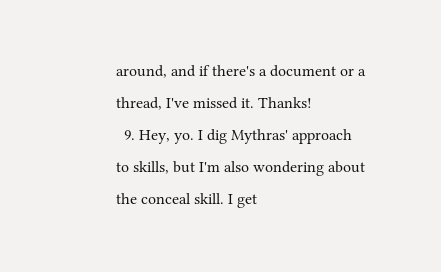around, and if there's a document or a thread, I've missed it. Thanks!
  9. Hey, yo. I dig Mythras' approach to skills, but I'm also wondering about the conceal skill. I get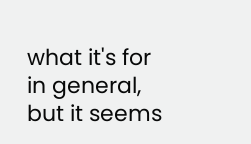what it's for in general, but it seems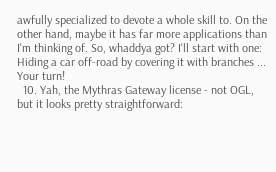awfully specialized to devote a whole skill to. On the other hand, maybe it has far more applications than I'm thinking of. So, whaddya got? I'll start with one: Hiding a car off-road by covering it with branches ... Your turn!
  10. Yah, the Mythras Gateway license - not OGL, but it looks pretty straightforward: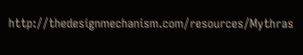http://thedesignmechanism.com/resources/Mythras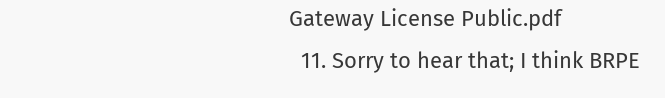Gateway License Public.pdf
  11. Sorry to hear that; I think BRPE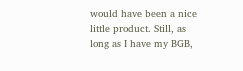would have been a nice little product. Still, as long as I have my BGB,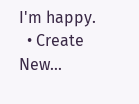I'm happy.
  • Create New...